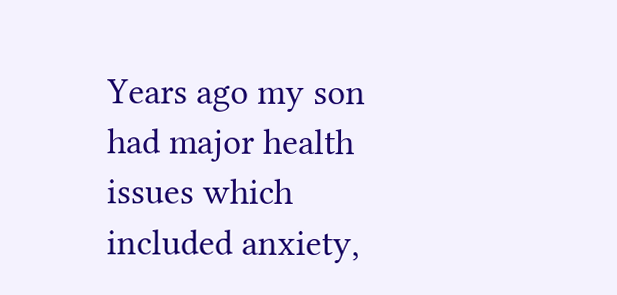Years ago my son had major health issues which included anxiety,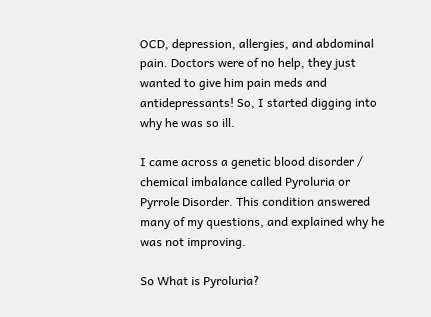OCD, depression, allergies, and abdominal pain. Doctors were of no help, they just wanted to give him pain meds and antidepressants! So, I started digging into why he was so ill.

I came across a genetic blood disorder / chemical imbalance called Pyroluria or Pyrrole Disorder. This condition answered many of my questions, and explained why he was not improving.

So What is Pyroluria?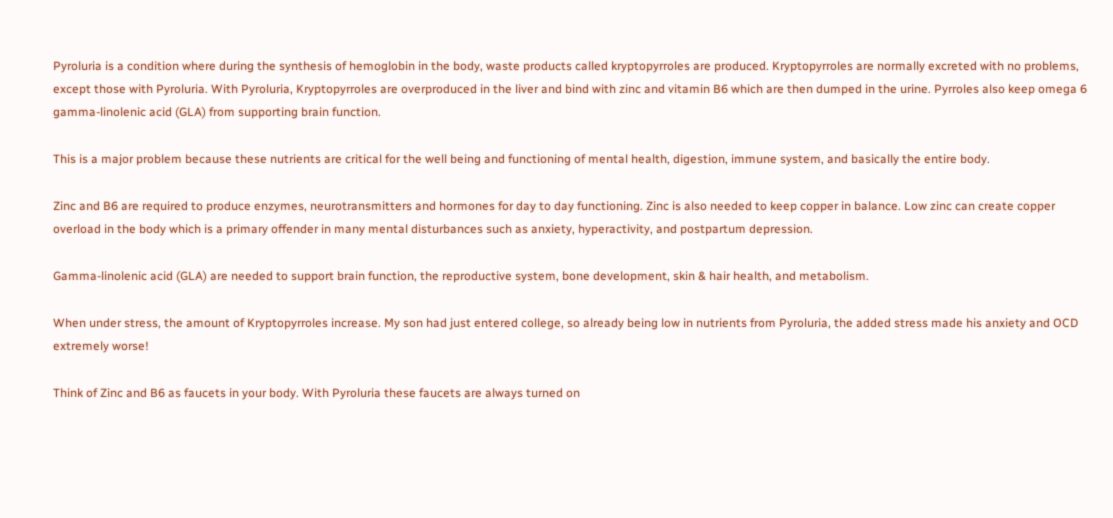Pyroluria is a condition where during the synthesis of hemoglobin in the body, waste products called kryptopyrroles are produced. Kryptopyrroles are normally excreted with no problems, except those with Pyroluria. With Pyroluria, Kryptopyrroles are overproduced in the liver and bind with zinc and vitamin B6 which are then dumped in the urine. Pyrroles also keep omega 6 gamma-linolenic acid (GLA) from supporting brain function.

This is a major problem because these nutrients are critical for the well being and functioning of mental health, digestion, immune system, and basically the entire body.

Zinc and B6 are required to produce enzymes, neurotransmitters and hormones for day to day functioning. Zinc is also needed to keep copper in balance. Low zinc can create copper overload in the body which is a primary offender in many mental disturbances such as anxiety, hyperactivity, and postpartum depression.

Gamma-linolenic acid (GLA) are needed to support brain function, the reproductive system, bone development, skin & hair health, and metabolism.

When under stress, the amount of Kryptopyrroles increase. My son had just entered college, so already being low in nutrients from Pyroluria, the added stress made his anxiety and OCD extremely worse!

Think of Zinc and B6 as faucets in your body. With Pyroluria these faucets are always turned on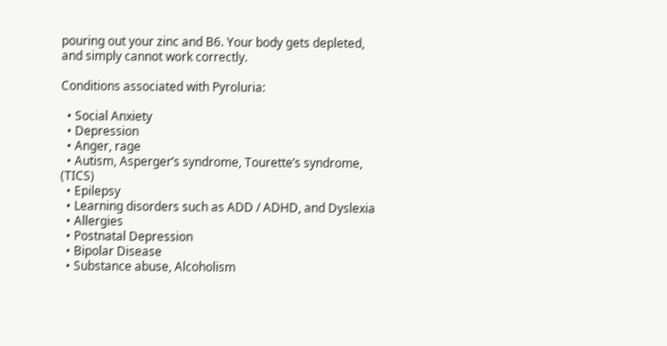pouring out your zinc and B6. Your body gets depleted, and simply cannot work correctly.

Conditions associated with Pyroluria:

  • Social Anxiety
  • Depression
  • Anger, rage
  • Autism, Asperger’s syndrome, Tourette’s syndrome, (TICS)
  • Epilepsy
  • Learning disorders such as ADD / ADHD, and Dyslexia
  • Allergies
  • Postnatal Depression
  • Bipolar Disease
  • Substance abuse, Alcoholism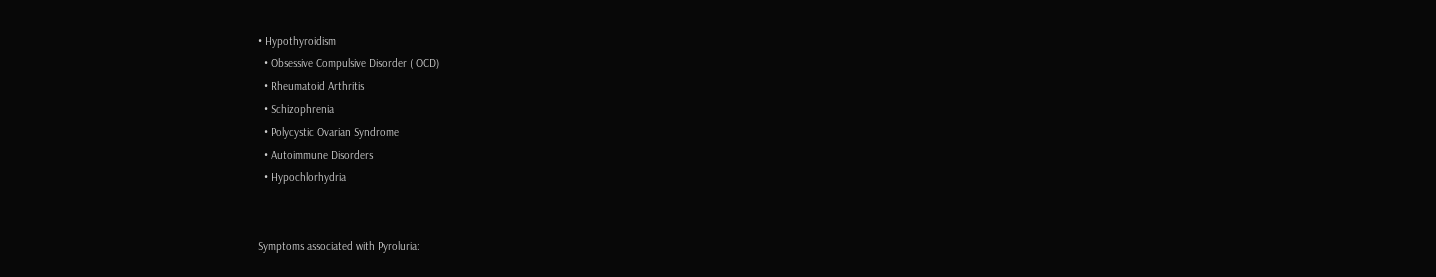• Hypothyroidism
  • Obsessive Compulsive Disorder ( OCD)
  • Rheumatoid Arthritis
  • Schizophrenia
  • Polycystic Ovarian Syndrome
  • Autoimmune Disorders
  • Hypochlorhydria


Symptoms associated with Pyroluria: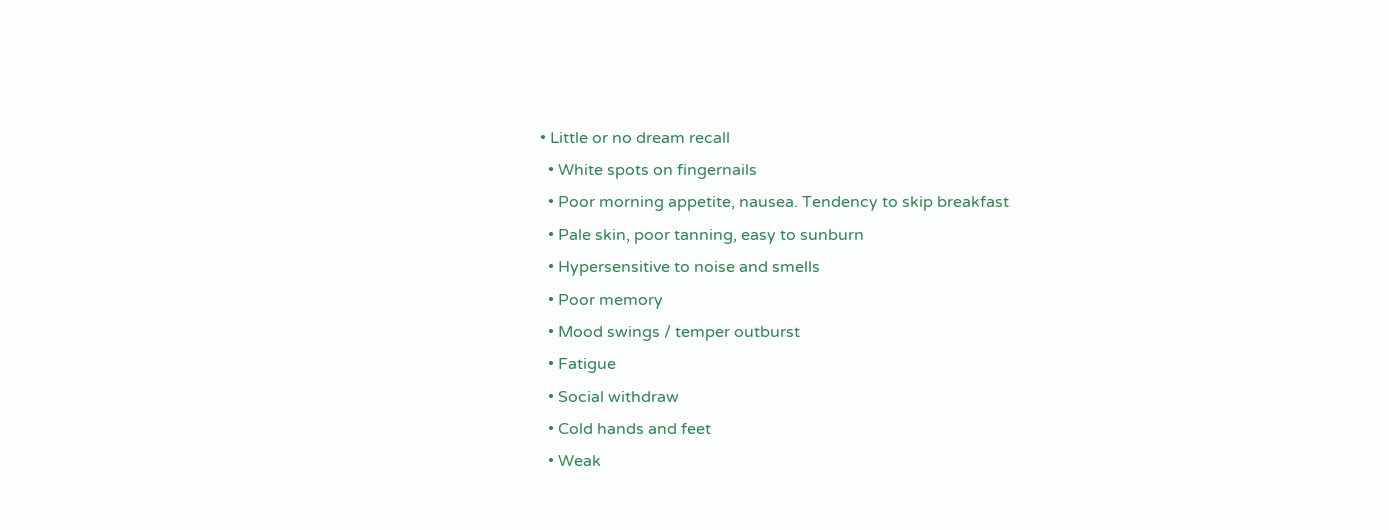• Little or no dream recall
  • White spots on fingernails
  • Poor morning appetite, nausea. Tendency to skip breakfast
  • Pale skin, poor tanning, easy to sunburn
  • Hypersensitive to noise and smells
  • Poor memory
  • Mood swings / temper outburst
  • Fatigue
  • Social withdraw
  • Cold hands and feet
  • Weak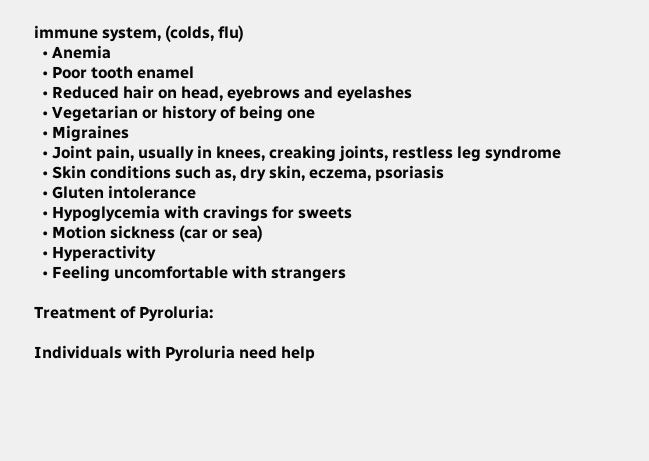immune system, (colds, flu)
  • Anemia
  • Poor tooth enamel
  • Reduced hair on head, eyebrows and eyelashes
  • Vegetarian or history of being one
  • Migraines
  • Joint pain, usually in knees, creaking joints, restless leg syndrome
  • Skin conditions such as, dry skin, eczema, psoriasis
  • Gluten intolerance
  • Hypoglycemia with cravings for sweets
  • Motion sickness (car or sea)
  • Hyperactivity
  • Feeling uncomfortable with strangers

Treatment of Pyroluria:

Individuals with Pyroluria need help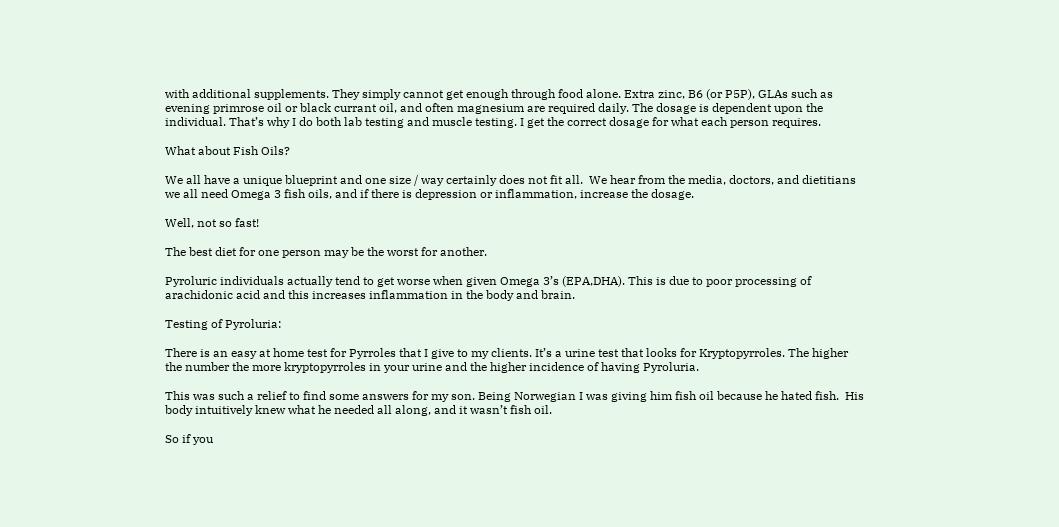with additional supplements. They simply cannot get enough through food alone. Extra zinc, B6 (or P5P), GLAs such as evening primrose oil or black currant oil, and often magnesium are required daily. The dosage is dependent upon the individual. That’s why I do both lab testing and muscle testing. I get the correct dosage for what each person requires.

What about Fish Oils?

We all have a unique blueprint and one size / way certainly does not fit all.  We hear from the media, doctors, and dietitians we all need Omega 3 fish oils, and if there is depression or inflammation, increase the dosage.

Well, not so fast!

The best diet for one person may be the worst for another.

Pyroluric individuals actually tend to get worse when given Omega 3’s (EPA,DHA). This is due to poor processing of arachidonic acid and this increases inflammation in the body and brain.

Testing of Pyroluria:

There is an easy at home test for Pyrroles that I give to my clients. It’s a urine test that looks for Kryptopyrroles. The higher the number the more kryptopyrroles in your urine and the higher incidence of having Pyroluria.

This was such a relief to find some answers for my son. Being Norwegian I was giving him fish oil because he hated fish.  His body intuitively knew what he needed all along, and it wasn’t fish oil.

So if you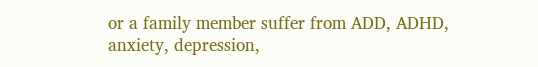or a family member suffer from ADD, ADHD, anxiety, depression,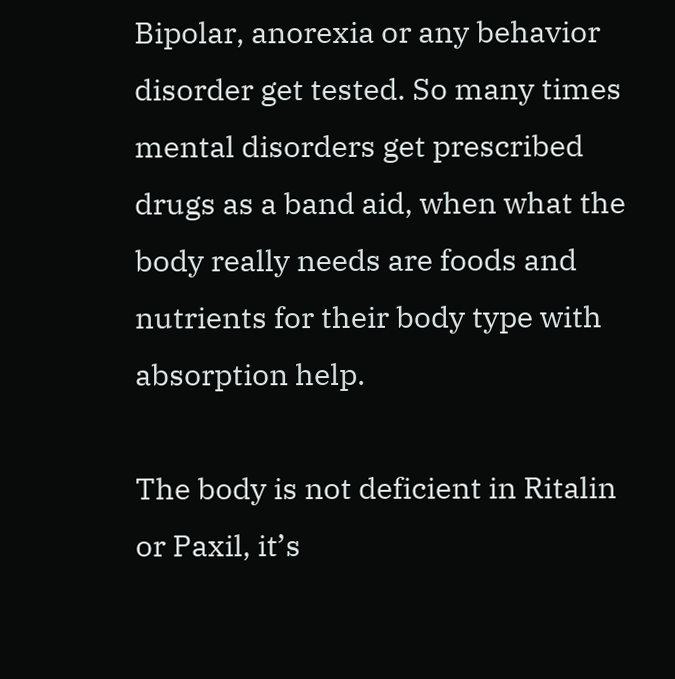Bipolar, anorexia or any behavior disorder get tested. So many times mental disorders get prescribed drugs as a band aid, when what the body really needs are foods and nutrients for their body type with absorption help.

The body is not deficient in Ritalin or Paxil, it’s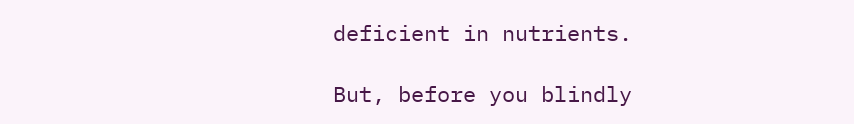deficient in nutrients.

But, before you blindly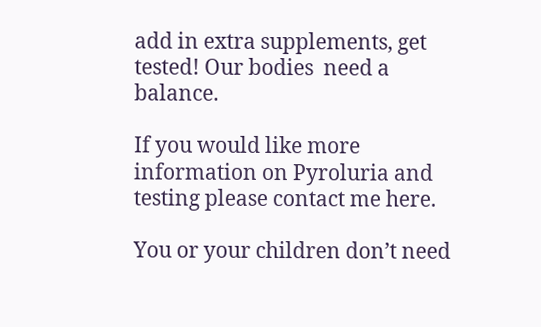add in extra supplements, get tested! Our bodies  need a balance.

If you would like more information on Pyroluria and testing please contact me here.

You or your children don’t need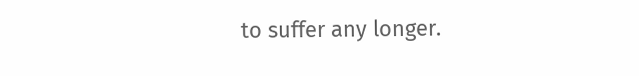to suffer any longer.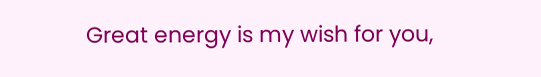Great energy is my wish for you,